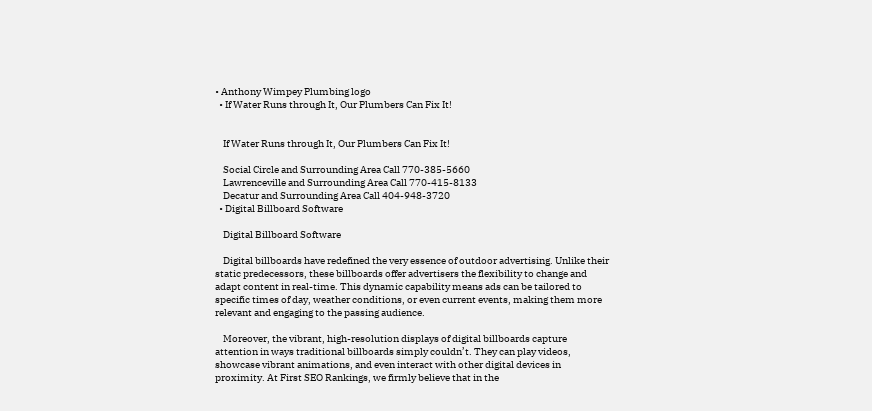• Anthony Wimpey Plumbing logo
  • If Water Runs through It, Our Plumbers Can Fix It!


    If Water Runs through It, Our Plumbers Can Fix It!

    Social Circle and Surrounding Area Call 770-385-5660
    Lawrenceville and Surrounding Area Call 770-415-8133
    Decatur and Surrounding Area Call 404-948-3720
  • Digital Billboard Software

    Digital Billboard Software

    Digital billboards have redefined the very essence of outdoor advertising. Unlike their static predecessors, these billboards offer advertisers the flexibility to change and adapt content in real-time. This dynamic capability means ads can be tailored to specific times of day, weather conditions, or even current events, making them more relevant and engaging to the passing audience.

    Moreover, the vibrant, high-resolution displays of digital billboards capture attention in ways traditional billboards simply couldn’t. They can play videos, showcase vibrant animations, and even interact with other digital devices in proximity. At First SEO Rankings, we firmly believe that in the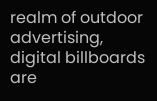realm of outdoor advertising, digital billboards are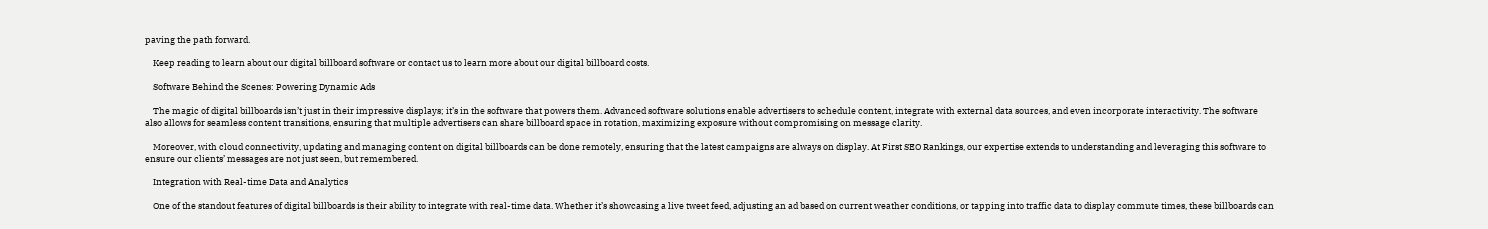paving the path forward.

    Keep reading to learn about our digital billboard software or contact us to learn more about our digital billboard costs.

    Software Behind the Scenes: Powering Dynamic Ads

    The magic of digital billboards isn’t just in their impressive displays; it’s in the software that powers them. Advanced software solutions enable advertisers to schedule content, integrate with external data sources, and even incorporate interactivity. The software also allows for seamless content transitions, ensuring that multiple advertisers can share billboard space in rotation, maximizing exposure without compromising on message clarity.

    Moreover, with cloud connectivity, updating and managing content on digital billboards can be done remotely, ensuring that the latest campaigns are always on display. At First SEO Rankings, our expertise extends to understanding and leveraging this software to ensure our clients’ messages are not just seen, but remembered.

    Integration with Real-time Data and Analytics

    One of the standout features of digital billboards is their ability to integrate with real-time data. Whether it’s showcasing a live tweet feed, adjusting an ad based on current weather conditions, or tapping into traffic data to display commute times, these billboards can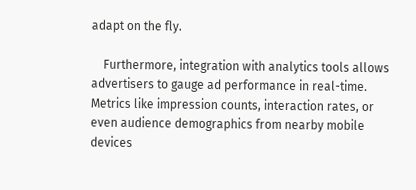adapt on the fly.

    Furthermore, integration with analytics tools allows advertisers to gauge ad performance in real-time. Metrics like impression counts, interaction rates, or even audience demographics from nearby mobile devices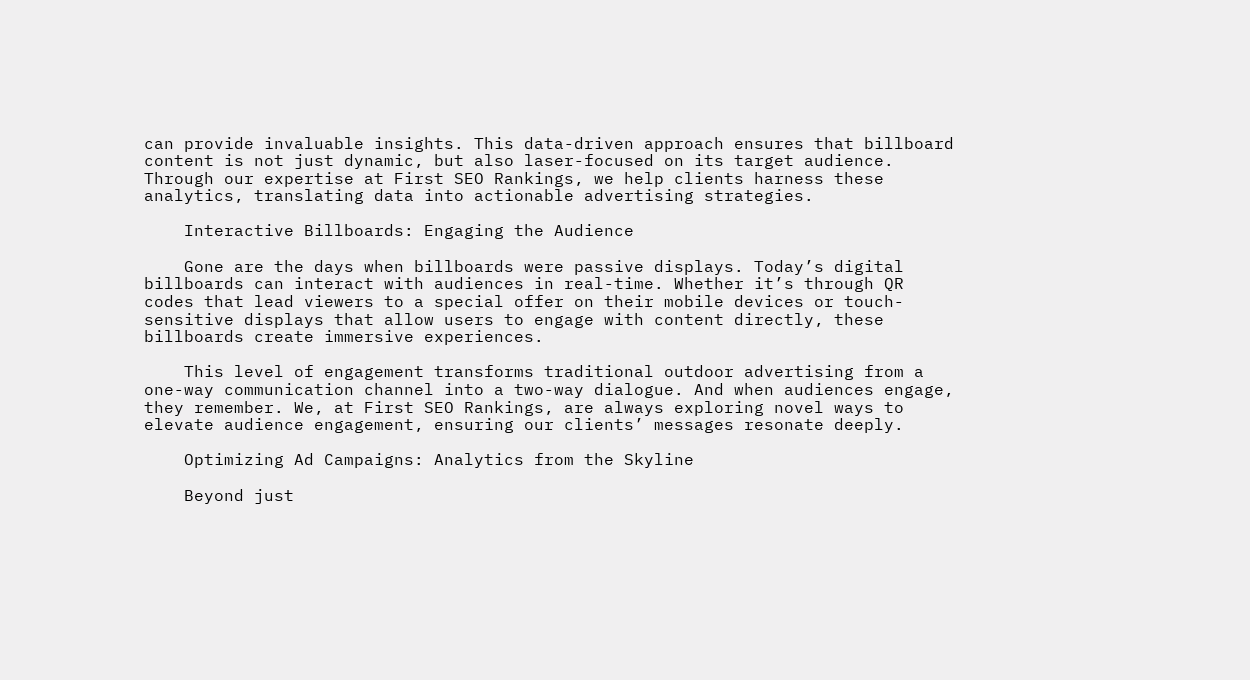can provide invaluable insights. This data-driven approach ensures that billboard content is not just dynamic, but also laser-focused on its target audience. Through our expertise at First SEO Rankings, we help clients harness these analytics, translating data into actionable advertising strategies.

    Interactive Billboards: Engaging the Audience

    Gone are the days when billboards were passive displays. Today’s digital billboards can interact with audiences in real-time. Whether it’s through QR codes that lead viewers to a special offer on their mobile devices or touch-sensitive displays that allow users to engage with content directly, these billboards create immersive experiences.

    This level of engagement transforms traditional outdoor advertising from a one-way communication channel into a two-way dialogue. And when audiences engage, they remember. We, at First SEO Rankings, are always exploring novel ways to elevate audience engagement, ensuring our clients’ messages resonate deeply.

    Optimizing Ad Campaigns: Analytics from the Skyline

    Beyond just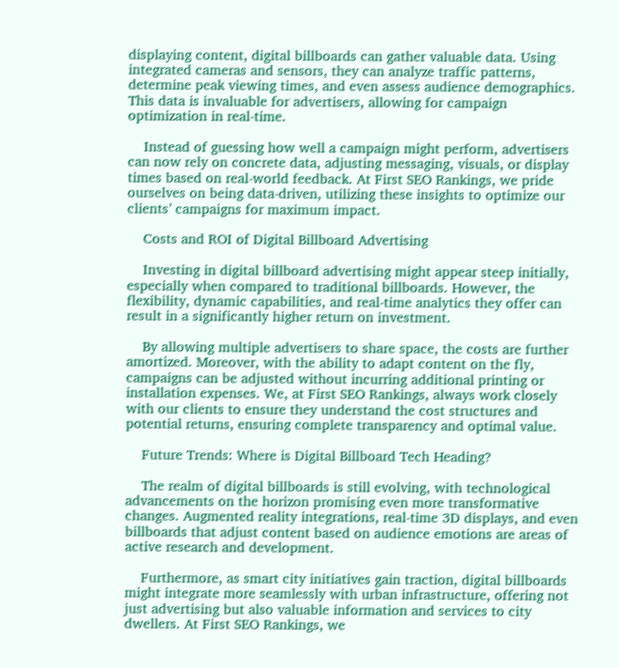displaying content, digital billboards can gather valuable data. Using integrated cameras and sensors, they can analyze traffic patterns, determine peak viewing times, and even assess audience demographics. This data is invaluable for advertisers, allowing for campaign optimization in real-time.

    Instead of guessing how well a campaign might perform, advertisers can now rely on concrete data, adjusting messaging, visuals, or display times based on real-world feedback. At First SEO Rankings, we pride ourselves on being data-driven, utilizing these insights to optimize our clients’ campaigns for maximum impact.

    Costs and ROI of Digital Billboard Advertising

    Investing in digital billboard advertising might appear steep initially, especially when compared to traditional billboards. However, the flexibility, dynamic capabilities, and real-time analytics they offer can result in a significantly higher return on investment.

    By allowing multiple advertisers to share space, the costs are further amortized. Moreover, with the ability to adapt content on the fly, campaigns can be adjusted without incurring additional printing or installation expenses. We, at First SEO Rankings, always work closely with our clients to ensure they understand the cost structures and potential returns, ensuring complete transparency and optimal value.

    Future Trends: Where is Digital Billboard Tech Heading?

    The realm of digital billboards is still evolving, with technological advancements on the horizon promising even more transformative changes. Augmented reality integrations, real-time 3D displays, and even billboards that adjust content based on audience emotions are areas of active research and development.

    Furthermore, as smart city initiatives gain traction, digital billboards might integrate more seamlessly with urban infrastructure, offering not just advertising but also valuable information and services to city dwellers. At First SEO Rankings, we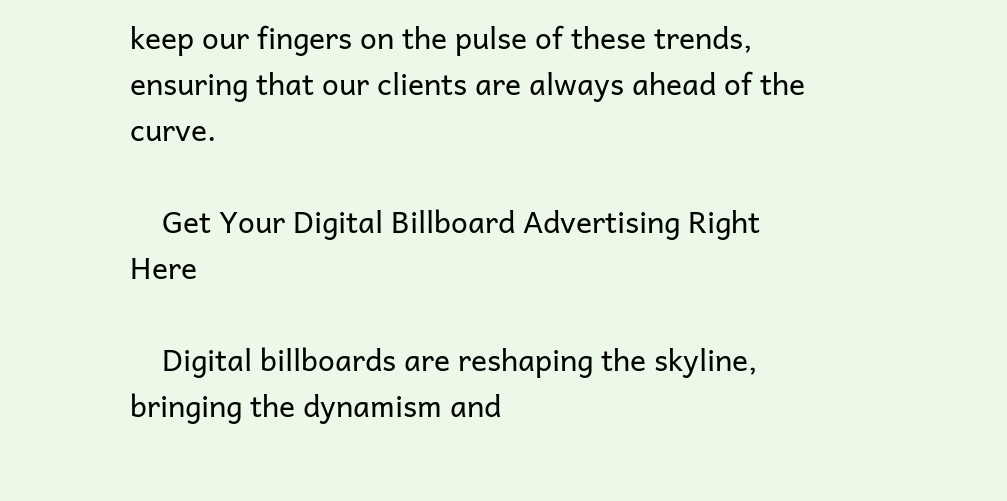keep our fingers on the pulse of these trends, ensuring that our clients are always ahead of the curve.

    Get Your Digital Billboard Advertising Right Here

    Digital billboards are reshaping the skyline, bringing the dynamism and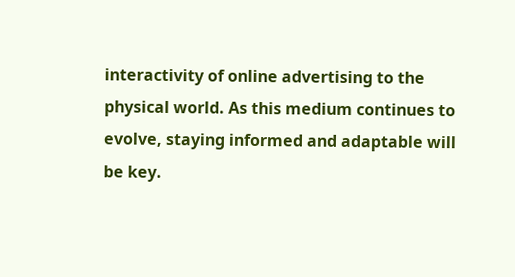interactivity of online advertising to the physical world. As this medium continues to evolve, staying informed and adaptable will be key.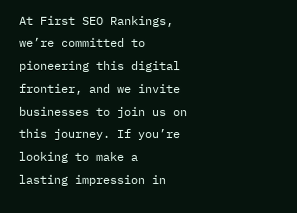At First SEO Rankings, we’re committed to pioneering this digital frontier, and we invite businesses to join us on this journey. If you’re looking to make a lasting impression in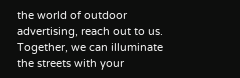the world of outdoor advertising, reach out to us. Together, we can illuminate the streets with your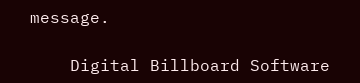message.

    Digital Billboard Software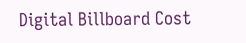Digital Billboard Cost